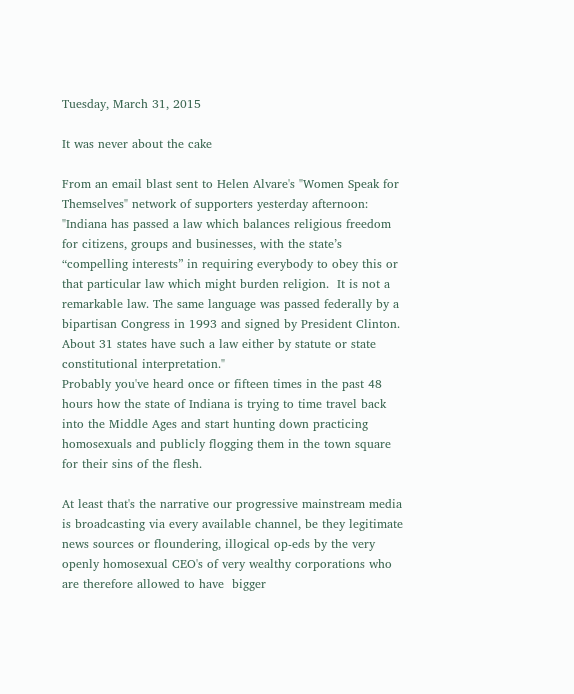Tuesday, March 31, 2015

It was never about the cake

From an email blast sent to Helen Alvare's "Women Speak for Themselves" network of supporters yesterday afternoon:
"Indiana has passed a law which balances religious freedom for citizens, groups and businesses, with the state’s “compelling interests” in requiring everybody to obey this or that particular law which might burden religion.  It is not a remarkable law. The same language was passed federally by a bipartisan Congress in 1993 and signed by President Clinton. About 31 states have such a law either by statute or state constitutional interpretation."
Probably you've heard once or fifteen times in the past 48 hours how the state of Indiana is trying to time travel back into the Middle Ages and start hunting down practicing homosexuals and publicly flogging them in the town square for their sins of the flesh.

At least that's the narrative our progressive mainstream media is broadcasting via every available channel, be they legitimate news sources or floundering, illogical op-eds by the very openly homosexual CEO's of very wealthy corporations who are therefore allowed to have  bigger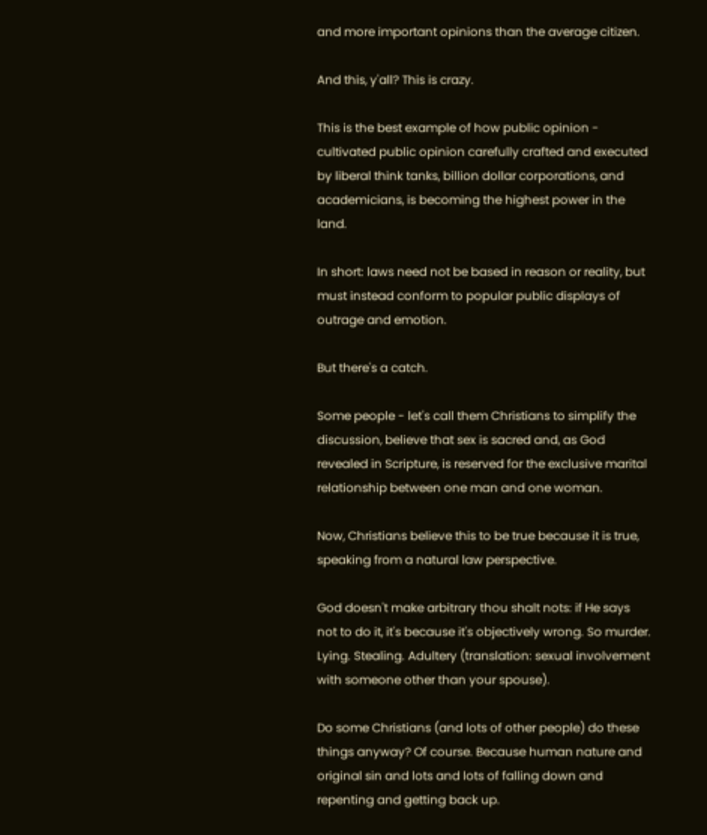and more important opinions than the average citizen.

And this, y'all? This is crazy.

This is the best example of how public opinion - cultivated public opinion carefully crafted and executed by liberal think tanks, billion dollar corporations, and academicians, is becoming the highest power in the land.

In short: laws need not be based in reason or reality, but must instead conform to popular public displays of outrage and emotion.

But there's a catch.

Some people - let's call them Christians to simplify the discussion, believe that sex is sacred and, as God revealed in Scripture, is reserved for the exclusive marital relationship between one man and one woman.

Now, Christians believe this to be true because it is true, speaking from a natural law perspective.

God doesn't make arbitrary thou shalt nots: if He says not to do it, it's because it's objectively wrong. So murder. Lying. Stealing. Adultery (translation: sexual involvement with someone other than your spouse).

Do some Christians (and lots of other people) do these things anyway? Of course. Because human nature and original sin and lots and lots of falling down and repenting and getting back up.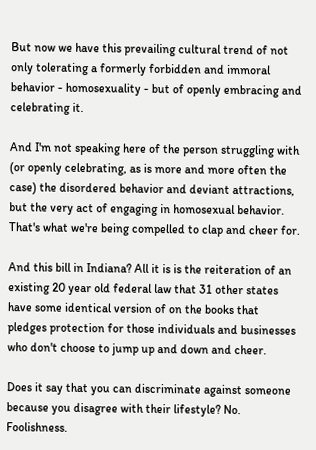But now we have this prevailing cultural trend of not only tolerating a formerly forbidden and immoral behavior - homosexuality - but of openly embracing and celebrating it.

And I'm not speaking here of the person struggling with (or openly celebrating, as is more and more often the case) the disordered behavior and deviant attractions, but the very act of engaging in homosexual behavior. That's what we're being compelled to clap and cheer for.

And this bill in Indiana? All it is is the reiteration of an existing 20 year old federal law that 31 other states have some identical version of on the books that pledges protection for those individuals and businesses who don't choose to jump up and down and cheer.

Does it say that you can discriminate against someone because you disagree with their lifestyle? No. Foolishness.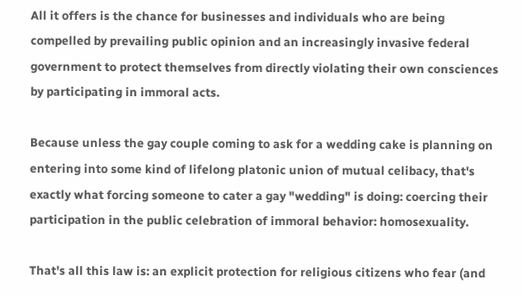All it offers is the chance for businesses and individuals who are being compelled by prevailing public opinion and an increasingly invasive federal government to protect themselves from directly violating their own consciences by participating in immoral acts.

Because unless the gay couple coming to ask for a wedding cake is planning on entering into some kind of lifelong platonic union of mutual celibacy, that's exactly what forcing someone to cater a gay "wedding" is doing: coercing their participation in the public celebration of immoral behavior: homosexuality.

That's all this law is: an explicit protection for religious citizens who fear (and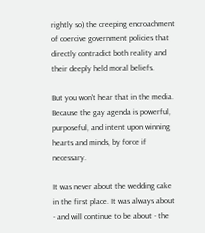rightly so) the creeping encroachment of coercive government policies that directly contradict both reality and their deeply held moral beliefs.

But you won't hear that in the media. Because the gay agenda is powerful, purposeful, and intent upon winning hearts and minds, by force if necessary.

It was never about the wedding cake in the first place. It was always about - and will continue to be about - the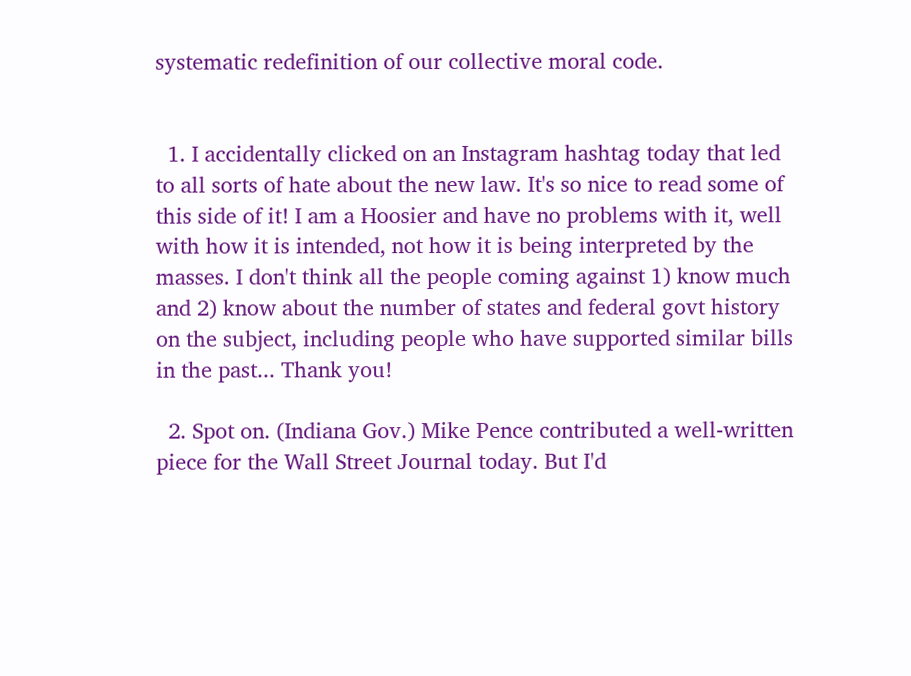systematic redefinition of our collective moral code.


  1. I accidentally clicked on an Instagram hashtag today that led to all sorts of hate about the new law. It's so nice to read some of this side of it! I am a Hoosier and have no problems with it, well with how it is intended, not how it is being interpreted by the masses. I don't think all the people coming against 1) know much and 2) know about the number of states and federal govt history on the subject, including people who have supported similar bills in the past... Thank you!

  2. Spot on. (Indiana Gov.) Mike Pence contributed a well-written piece for the Wall Street Journal today. But I'd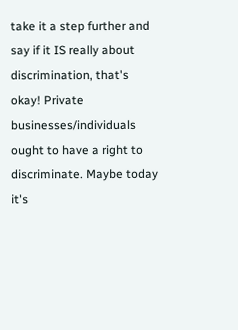take it a step further and say if it IS really about discrimination, that's okay! Private businesses/individuals ought to have a right to discriminate. Maybe today it's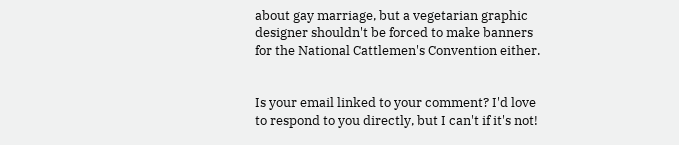about gay marriage, but a vegetarian graphic designer shouldn't be forced to make banners for the National Cattlemen's Convention either.


Is your email linked to your comment? I'd love to respond to you directly, but I can't if it's not!